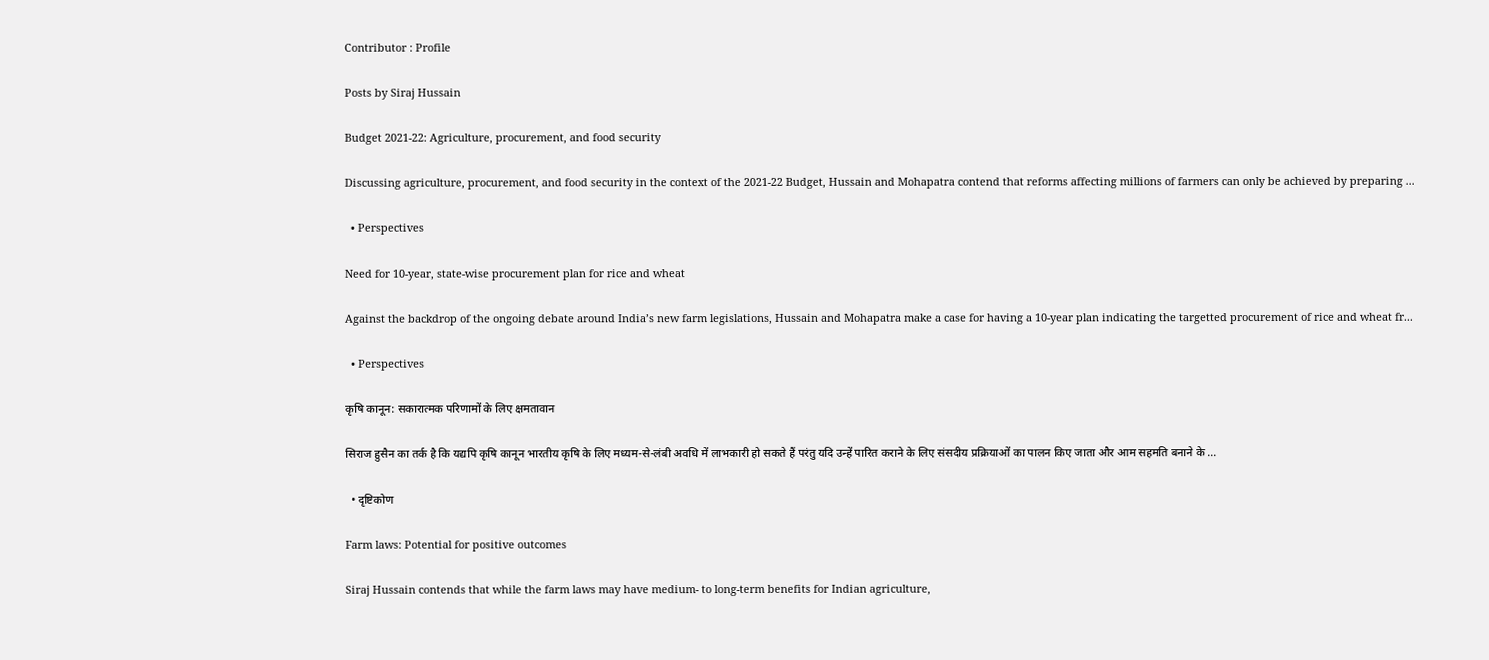Contributor : Profile

Posts by Siraj Hussain

Budget 2021-22: Agriculture, procurement, and food security

Discussing agriculture, procurement, and food security in the context of the 2021-22 Budget, Hussain and Mohapatra contend that reforms affecting millions of farmers can only be achieved by preparing ...

  • Perspectives

Need for 10-year, state-wise procurement plan for rice and wheat

Against the backdrop of the ongoing debate around India’s new farm legislations, Hussain and Mohapatra make a case for having a 10-year plan indicating the targetted procurement of rice and wheat fr...

  • Perspectives

कृषि कानून: सकारात्मक परिणामों के लिए क्षमतावान

सिराज हुसैन का तर्क है कि यद्यपि कृषि कानून भारतीय कृषि के लिए मध्यम-से-लंबी अवधि में लाभकारी हो सकते हैं परंतु यदि उन्‍हें पारित कराने के लिए संसदीय प्रक्रियाओं का पालन किए जाता और आम सहमति बनाने के ...

  • दृष्टिकोण

Farm laws: Potential for positive outcomes

Siraj Hussain contends that while the farm laws may have medium- to long-term benefits for Indian agriculture,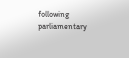following parliamentary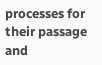processes for their passage and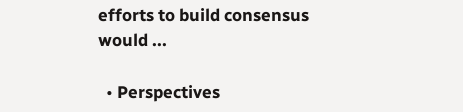efforts to build consensus would ...

  • Perspectives